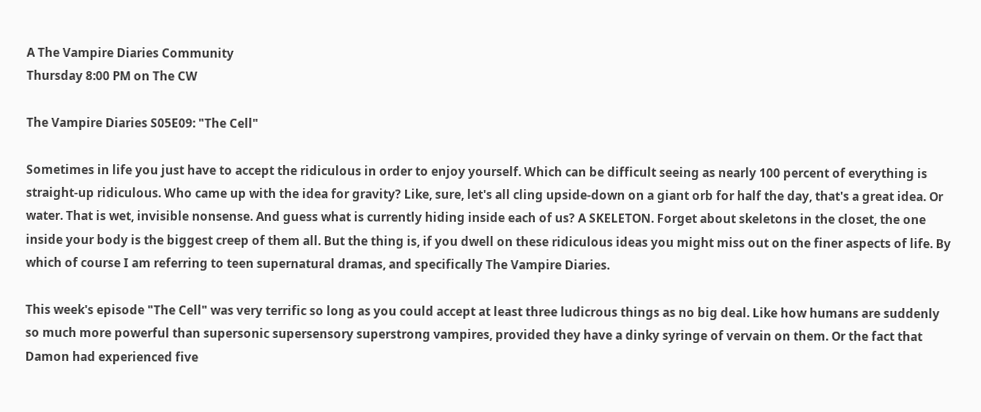A The Vampire Diaries Community
Thursday 8:00 PM on The CW

The Vampire Diaries S05E09: "The Cell"

Sometimes in life you just have to accept the ridiculous in order to enjoy yourself. Which can be difficult seeing as nearly 100 percent of everything is straight-up ridiculous. Who came up with the idea for gravity? Like, sure, let's all cling upside-down on a giant orb for half the day, that's a great idea. Or water. That is wet, invisible nonsense. And guess what is currently hiding inside each of us? A SKELETON. Forget about skeletons in the closet, the one inside your body is the biggest creep of them all. But the thing is, if you dwell on these ridiculous ideas you might miss out on the finer aspects of life. By which of course I am referring to teen supernatural dramas, and specifically The Vampire Diaries.

This week's episode "The Cell" was very terrific so long as you could accept at least three ludicrous things as no big deal. Like how humans are suddenly so much more powerful than supersonic supersensory superstrong vampires, provided they have a dinky syringe of vervain on them. Or the fact that Damon had experienced five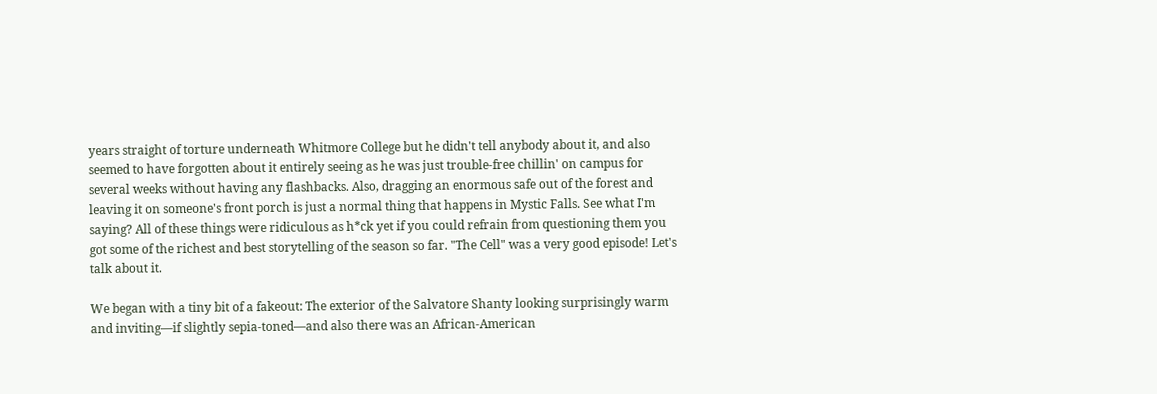years straight of torture underneath Whitmore College but he didn't tell anybody about it, and also seemed to have forgotten about it entirely seeing as he was just trouble-free chillin' on campus for several weeks without having any flashbacks. Also, dragging an enormous safe out of the forest and leaving it on someone's front porch is just a normal thing that happens in Mystic Falls. See what I'm saying? All of these things were ridiculous as h*ck yet if you could refrain from questioning them you got some of the richest and best storytelling of the season so far. "The Cell" was a very good episode! Let's talk about it.

We began with a tiny bit of a fakeout: The exterior of the Salvatore Shanty looking surprisingly warm and inviting—if slightly sepia-toned—and also there was an African-American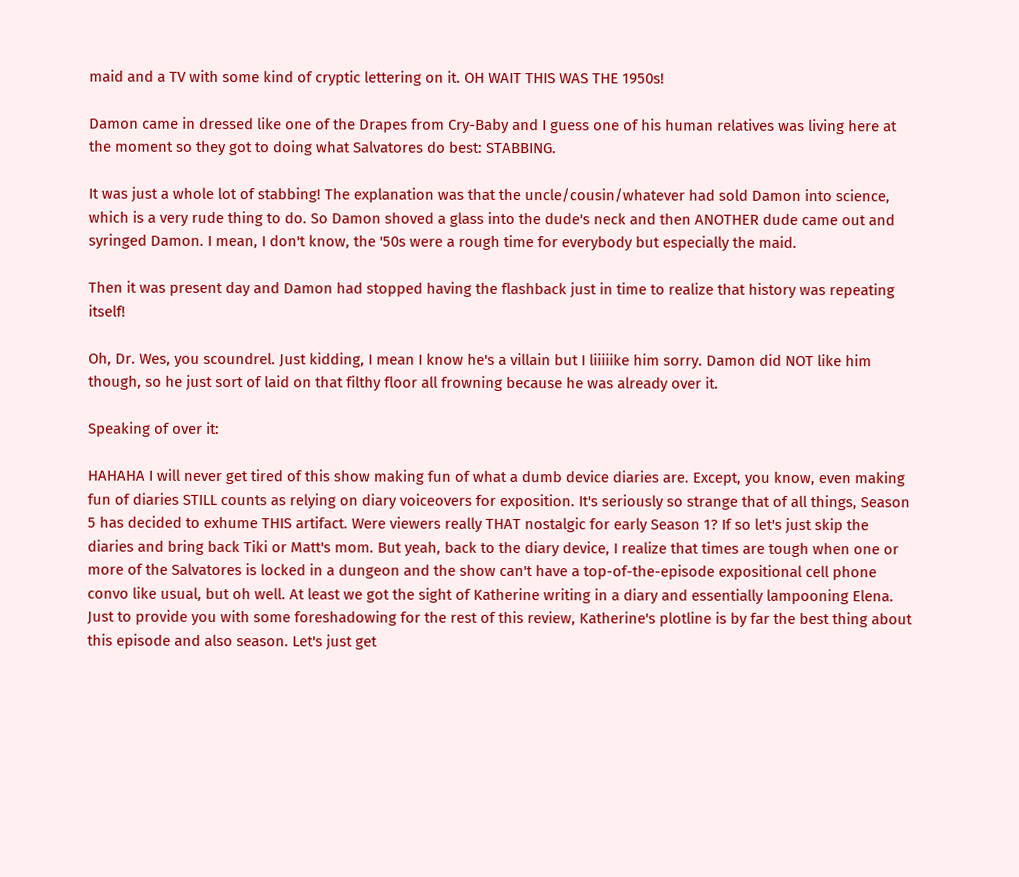maid and a TV with some kind of cryptic lettering on it. OH WAIT THIS WAS THE 1950s!

Damon came in dressed like one of the Drapes from Cry-Baby and I guess one of his human relatives was living here at the moment so they got to doing what Salvatores do best: STABBING.

It was just a whole lot of stabbing! The explanation was that the uncle/cousin/whatever had sold Damon into science, which is a very rude thing to do. So Damon shoved a glass into the dude's neck and then ANOTHER dude came out and syringed Damon. I mean, I don't know, the '50s were a rough time for everybody but especially the maid.

Then it was present day and Damon had stopped having the flashback just in time to realize that history was repeating itself!

Oh, Dr. Wes, you scoundrel. Just kidding, I mean I know he's a villain but I liiiiike him sorry. Damon did NOT like him though, so he just sort of laid on that filthy floor all frowning because he was already over it.

Speaking of over it:

HAHAHA I will never get tired of this show making fun of what a dumb device diaries are. Except, you know, even making fun of diaries STILL counts as relying on diary voiceovers for exposition. It's seriously so strange that of all things, Season 5 has decided to exhume THIS artifact. Were viewers really THAT nostalgic for early Season 1? If so let's just skip the diaries and bring back Tiki or Matt's mom. But yeah, back to the diary device, I realize that times are tough when one or more of the Salvatores is locked in a dungeon and the show can't have a top-of-the-episode expositional cell phone convo like usual, but oh well. At least we got the sight of Katherine writing in a diary and essentially lampooning Elena. Just to provide you with some foreshadowing for the rest of this review, Katherine's plotline is by far the best thing about this episode and also season. Let's just get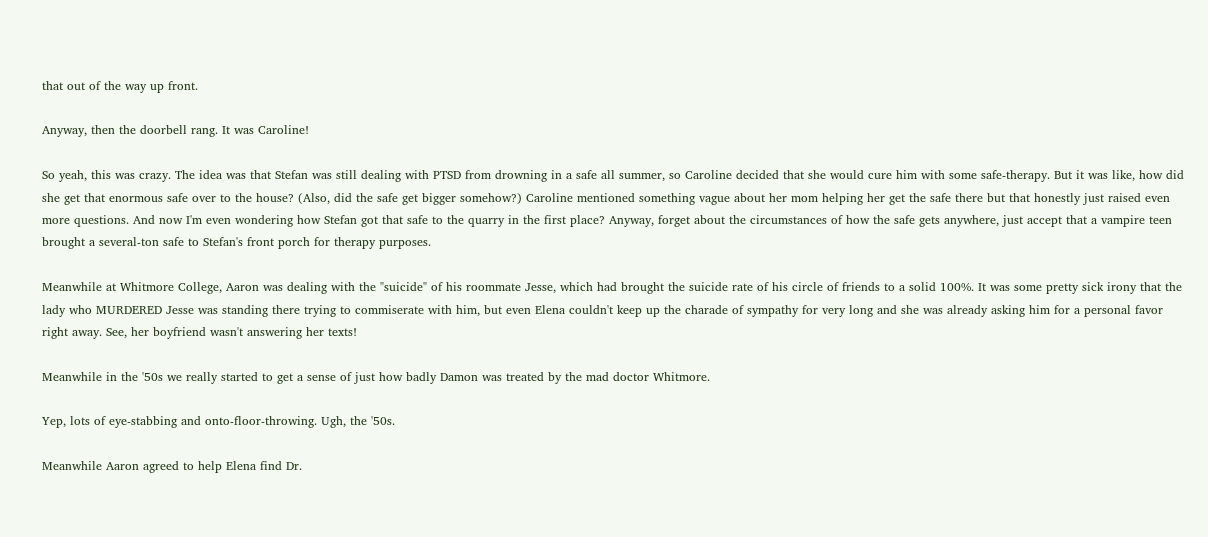that out of the way up front.

Anyway, then the doorbell rang. It was Caroline!

So yeah, this was crazy. The idea was that Stefan was still dealing with PTSD from drowning in a safe all summer, so Caroline decided that she would cure him with some safe-therapy. But it was like, how did she get that enormous safe over to the house? (Also, did the safe get bigger somehow?) Caroline mentioned something vague about her mom helping her get the safe there but that honestly just raised even more questions. And now I'm even wondering how Stefan got that safe to the quarry in the first place? Anyway, forget about the circumstances of how the safe gets anywhere, just accept that a vampire teen brought a several-ton safe to Stefan's front porch for therapy purposes.

Meanwhile at Whitmore College, Aaron was dealing with the "suicide" of his roommate Jesse, which had brought the suicide rate of his circle of friends to a solid 100%. It was some pretty sick irony that the lady who MURDERED Jesse was standing there trying to commiserate with him, but even Elena couldn't keep up the charade of sympathy for very long and she was already asking him for a personal favor right away. See, her boyfriend wasn't answering her texts!

Meanwhile in the '50s we really started to get a sense of just how badly Damon was treated by the mad doctor Whitmore.

Yep, lots of eye-stabbing and onto-floor-throwing. Ugh, the '50s.

Meanwhile Aaron agreed to help Elena find Dr.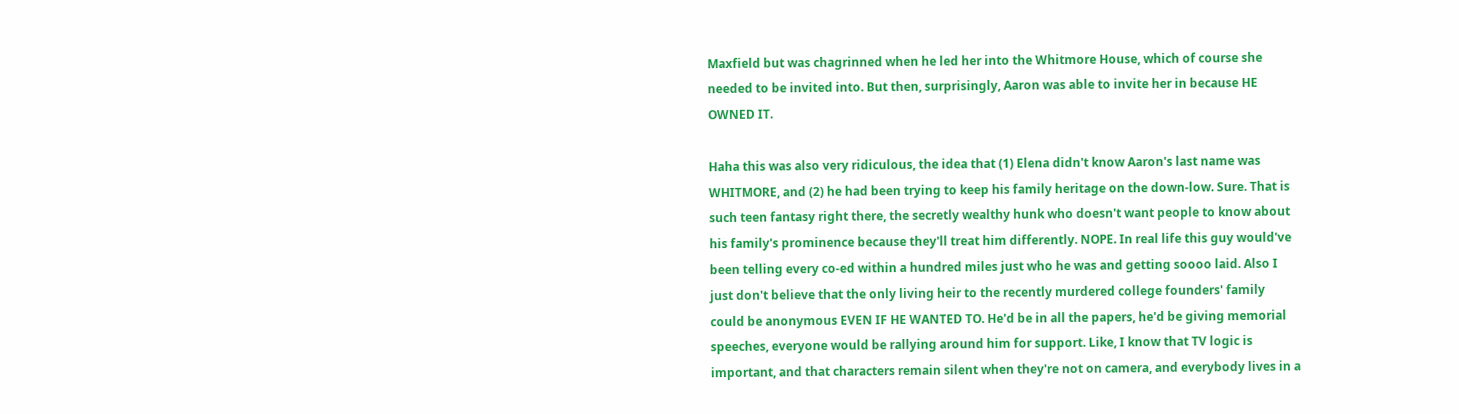Maxfield but was chagrinned when he led her into the Whitmore House, which of course she needed to be invited into. But then, surprisingly, Aaron was able to invite her in because HE OWNED IT.

Haha this was also very ridiculous, the idea that (1) Elena didn't know Aaron's last name was WHITMORE, and (2) he had been trying to keep his family heritage on the down-low. Sure. That is such teen fantasy right there, the secretly wealthy hunk who doesn't want people to know about his family's prominence because they'll treat him differently. NOPE. In real life this guy would've been telling every co-ed within a hundred miles just who he was and getting soooo laid. Also I just don't believe that the only living heir to the recently murdered college founders' family could be anonymous EVEN IF HE WANTED TO. He'd be in all the papers, he'd be giving memorial speeches, everyone would be rallying around him for support. Like, I know that TV logic is important, and that characters remain silent when they're not on camera, and everybody lives in a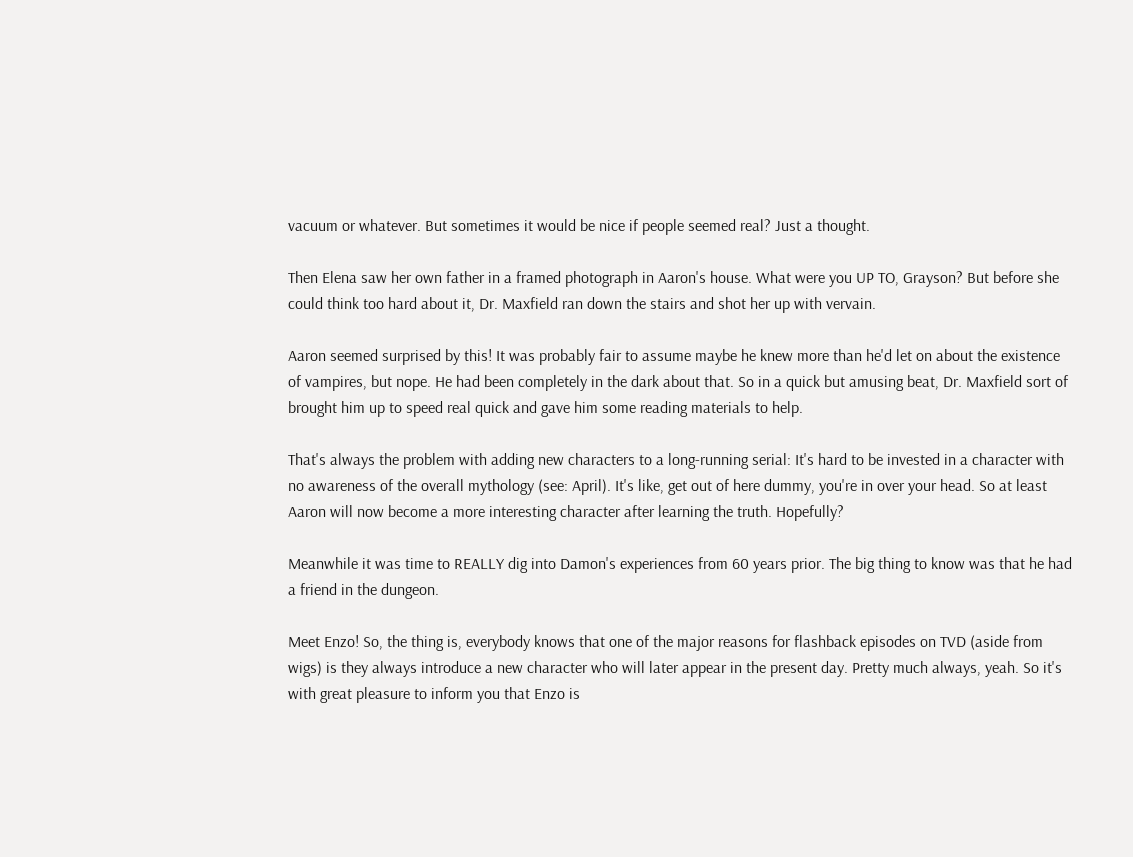vacuum or whatever. But sometimes it would be nice if people seemed real? Just a thought.

Then Elena saw her own father in a framed photograph in Aaron's house. What were you UP TO, Grayson? But before she could think too hard about it, Dr. Maxfield ran down the stairs and shot her up with vervain.

Aaron seemed surprised by this! It was probably fair to assume maybe he knew more than he'd let on about the existence of vampires, but nope. He had been completely in the dark about that. So in a quick but amusing beat, Dr. Maxfield sort of brought him up to speed real quick and gave him some reading materials to help.

That's always the problem with adding new characters to a long-running serial: It's hard to be invested in a character with no awareness of the overall mythology (see: April). It's like, get out of here dummy, you're in over your head. So at least Aaron will now become a more interesting character after learning the truth. Hopefully?

Meanwhile it was time to REALLY dig into Damon's experiences from 60 years prior. The big thing to know was that he had a friend in the dungeon.

Meet Enzo! So, the thing is, everybody knows that one of the major reasons for flashback episodes on TVD (aside from wigs) is they always introduce a new character who will later appear in the present day. Pretty much always, yeah. So it's with great pleasure to inform you that Enzo is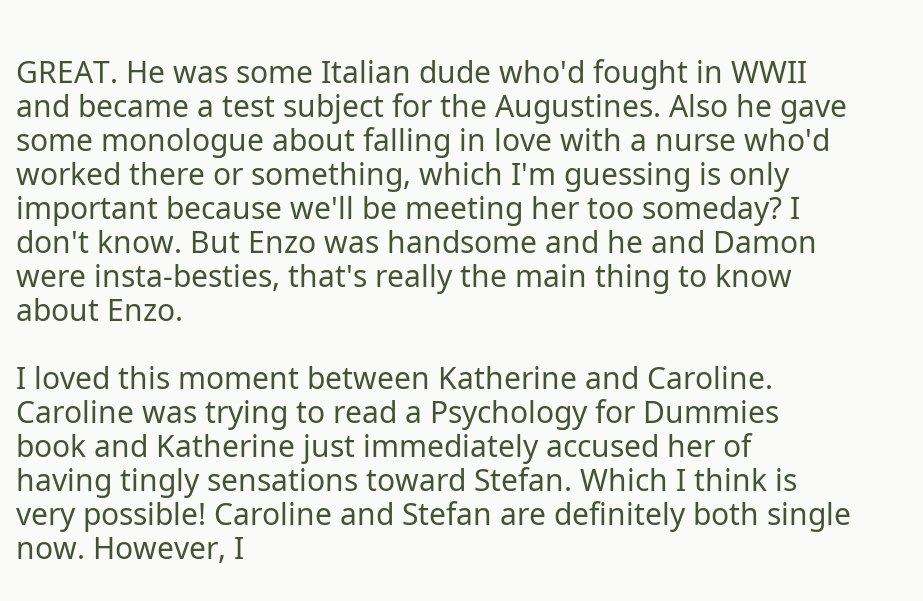GREAT. He was some Italian dude who'd fought in WWII and became a test subject for the Augustines. Also he gave some monologue about falling in love with a nurse who'd worked there or something, which I'm guessing is only important because we'll be meeting her too someday? I don't know. But Enzo was handsome and he and Damon were insta-besties, that's really the main thing to know about Enzo.

I loved this moment between Katherine and Caroline. Caroline was trying to read a Psychology for Dummies book and Katherine just immediately accused her of having tingly sensations toward Stefan. Which I think is very possible! Caroline and Stefan are definitely both single now. However, I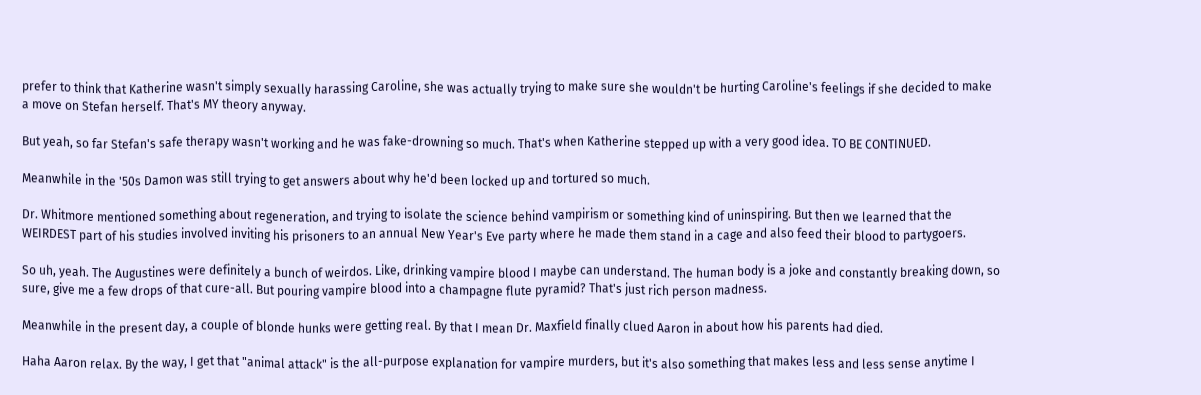prefer to think that Katherine wasn't simply sexually harassing Caroline, she was actually trying to make sure she wouldn't be hurting Caroline's feelings if she decided to make a move on Stefan herself. That's MY theory anyway.

But yeah, so far Stefan's safe therapy wasn't working and he was fake-drowning so much. That's when Katherine stepped up with a very good idea. TO BE CONTINUED.

Meanwhile in the '50s Damon was still trying to get answers about why he'd been locked up and tortured so much.

Dr. Whitmore mentioned something about regeneration, and trying to isolate the science behind vampirism or something kind of uninspiring. But then we learned that the WEIRDEST part of his studies involved inviting his prisoners to an annual New Year's Eve party where he made them stand in a cage and also feed their blood to partygoers.

So uh, yeah. The Augustines were definitely a bunch of weirdos. Like, drinking vampire blood I maybe can understand. The human body is a joke and constantly breaking down, so sure, give me a few drops of that cure-all. But pouring vampire blood into a champagne flute pyramid? That's just rich person madness.

Meanwhile in the present day, a couple of blonde hunks were getting real. By that I mean Dr. Maxfield finally clued Aaron in about how his parents had died.

Haha Aaron relax. By the way, I get that "animal attack" is the all-purpose explanation for vampire murders, but it's also something that makes less and less sense anytime I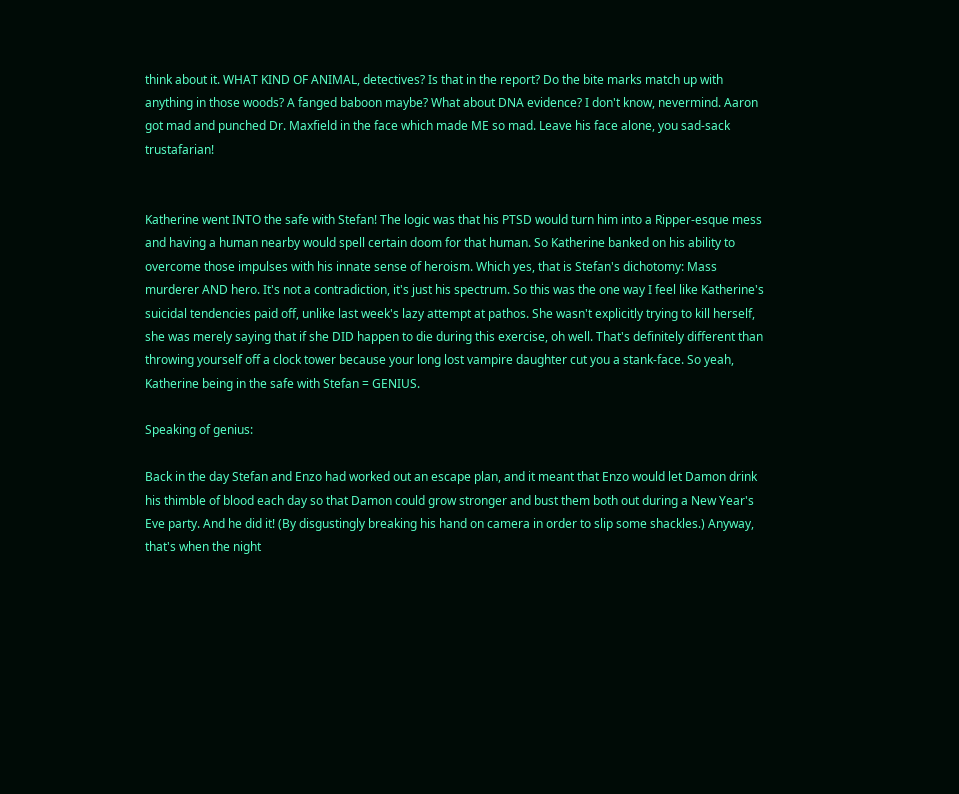think about it. WHAT KIND OF ANIMAL, detectives? Is that in the report? Do the bite marks match up with anything in those woods? A fanged baboon maybe? What about DNA evidence? I don't know, nevermind. Aaron got mad and punched Dr. Maxfield in the face which made ME so mad. Leave his face alone, you sad-sack trustafarian!


Katherine went INTO the safe with Stefan! The logic was that his PTSD would turn him into a Ripper-esque mess and having a human nearby would spell certain doom for that human. So Katherine banked on his ability to overcome those impulses with his innate sense of heroism. Which yes, that is Stefan's dichotomy: Mass murderer AND hero. It's not a contradiction, it's just his spectrum. So this was the one way I feel like Katherine's suicidal tendencies paid off, unlike last week's lazy attempt at pathos. She wasn't explicitly trying to kill herself, she was merely saying that if she DID happen to die during this exercise, oh well. That's definitely different than throwing yourself off a clock tower because your long lost vampire daughter cut you a stank-face. So yeah, Katherine being in the safe with Stefan = GENIUS.

Speaking of genius:

Back in the day Stefan and Enzo had worked out an escape plan, and it meant that Enzo would let Damon drink his thimble of blood each day so that Damon could grow stronger and bust them both out during a New Year's Eve party. And he did it! (By disgustingly breaking his hand on camera in order to slip some shackles.) Anyway, that's when the night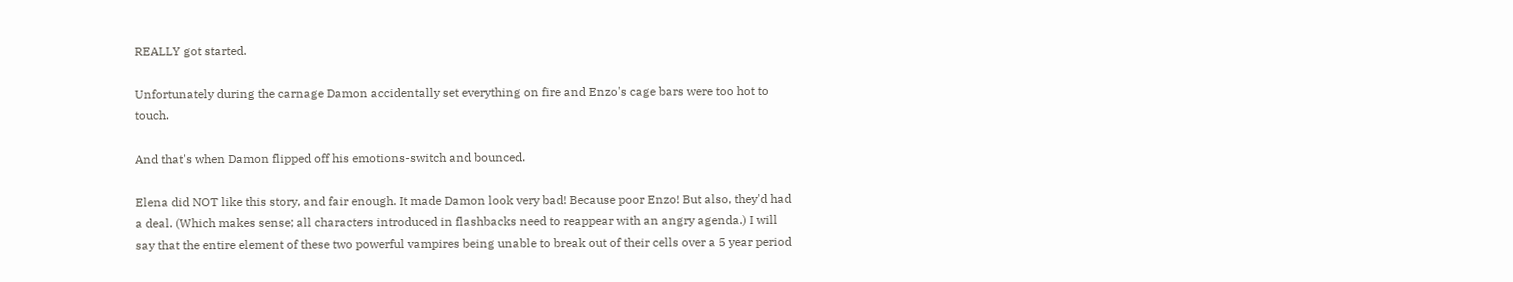REALLY got started.

Unfortunately during the carnage Damon accidentally set everything on fire and Enzo's cage bars were too hot to touch.

And that's when Damon flipped off his emotions-switch and bounced.

Elena did NOT like this story, and fair enough. It made Damon look very bad! Because poor Enzo! But also, they'd had a deal. (Which makes sense; all characters introduced in flashbacks need to reappear with an angry agenda.) I will say that the entire element of these two powerful vampires being unable to break out of their cells over a 5 year period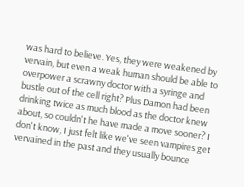was hard to believe. Yes, they were weakened by vervain, but even a weak human should be able to overpower a scrawny doctor with a syringe and bustle out of the cell right? Plus Damon had been drinking twice as much blood as the doctor knew about, so couldn't he have made a move sooner? I don't know, I just felt like we've seen vampires get vervained in the past and they usually bounce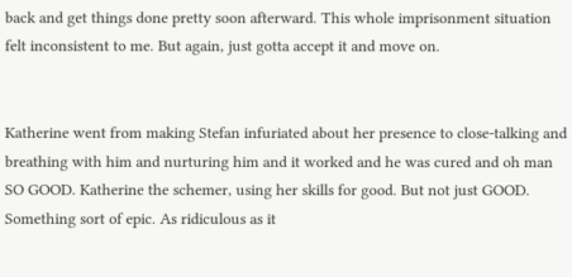back and get things done pretty soon afterward. This whole imprisonment situation felt inconsistent to me. But again, just gotta accept it and move on.


Katherine went from making Stefan infuriated about her presence to close-talking and breathing with him and nurturing him and it worked and he was cured and oh man SO GOOD. Katherine the schemer, using her skills for good. But not just GOOD. Something sort of epic. As ridiculous as it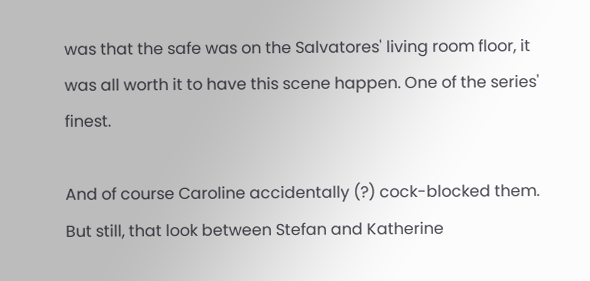was that the safe was on the Salvatores' living room floor, it was all worth it to have this scene happen. One of the series' finest.

And of course Caroline accidentally (?) cock-blocked them. But still, that look between Stefan and Katherine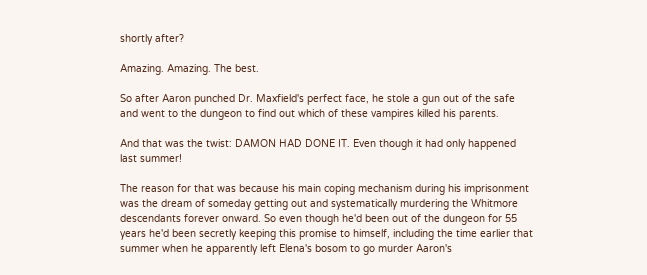shortly after?

Amazing. Amazing. The best.

So after Aaron punched Dr. Maxfield's perfect face, he stole a gun out of the safe and went to the dungeon to find out which of these vampires killed his parents.

And that was the twist: DAMON HAD DONE IT. Even though it had only happened last summer!

The reason for that was because his main coping mechanism during his imprisonment was the dream of someday getting out and systematically murdering the Whitmore descendants forever onward. So even though he'd been out of the dungeon for 55 years he'd been secretly keeping this promise to himself, including the time earlier that summer when he apparently left Elena's bosom to go murder Aaron's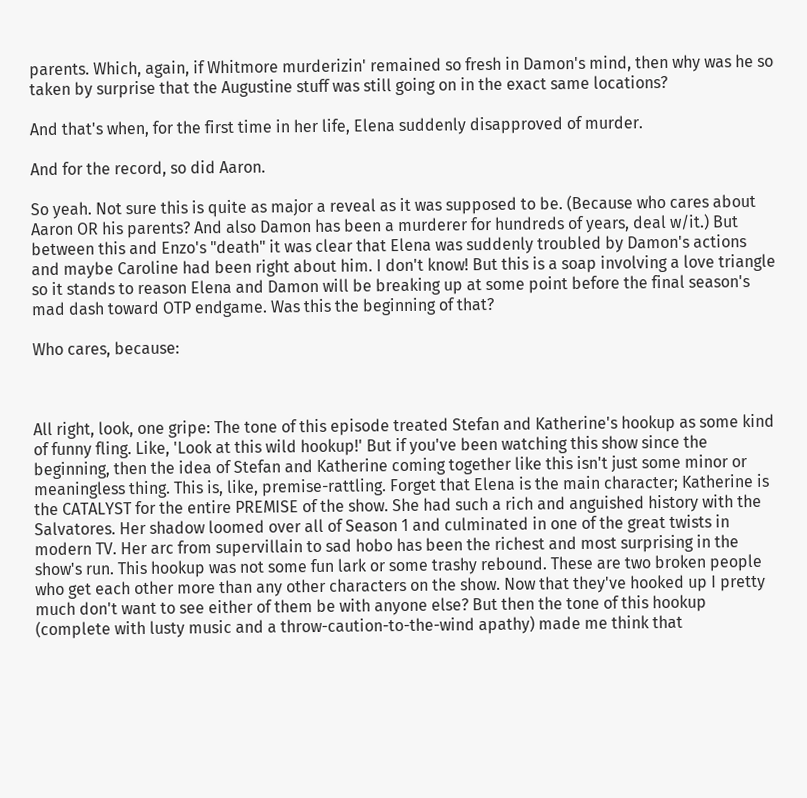parents. Which, again, if Whitmore murderizin' remained so fresh in Damon's mind, then why was he so taken by surprise that the Augustine stuff was still going on in the exact same locations?

And that's when, for the first time in her life, Elena suddenly disapproved of murder.

And for the record, so did Aaron.

So yeah. Not sure this is quite as major a reveal as it was supposed to be. (Because who cares about Aaron OR his parents? And also Damon has been a murderer for hundreds of years, deal w/it.) But between this and Enzo's "death" it was clear that Elena was suddenly troubled by Damon's actions and maybe Caroline had been right about him. I don't know! But this is a soap involving a love triangle so it stands to reason Elena and Damon will be breaking up at some point before the final season's mad dash toward OTP endgame. Was this the beginning of that?

Who cares, because:



All right, look, one gripe: The tone of this episode treated Stefan and Katherine's hookup as some kind of funny fling. Like, 'Look at this wild hookup!' But if you've been watching this show since the beginning, then the idea of Stefan and Katherine coming together like this isn't just some minor or meaningless thing. This is, like, premise-rattling. Forget that Elena is the main character; Katherine is the CATALYST for the entire PREMISE of the show. She had such a rich and anguished history with the Salvatores. Her shadow loomed over all of Season 1 and culminated in one of the great twists in modern TV. Her arc from supervillain to sad hobo has been the richest and most surprising in the show's run. This hookup was not some fun lark or some trashy rebound. These are two broken people who get each other more than any other characters on the show. Now that they've hooked up I pretty much don't want to see either of them be with anyone else? But then the tone of this hookup (complete with lusty music and a throw-caution-to-the-wind apathy) made me think that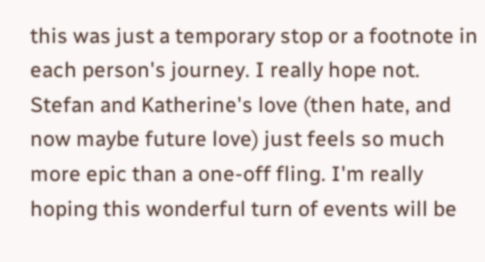this was just a temporary stop or a footnote in each person's journey. I really hope not. Stefan and Katherine's love (then hate, and now maybe future love) just feels so much more epic than a one-off fling. I'm really hoping this wonderful turn of events will be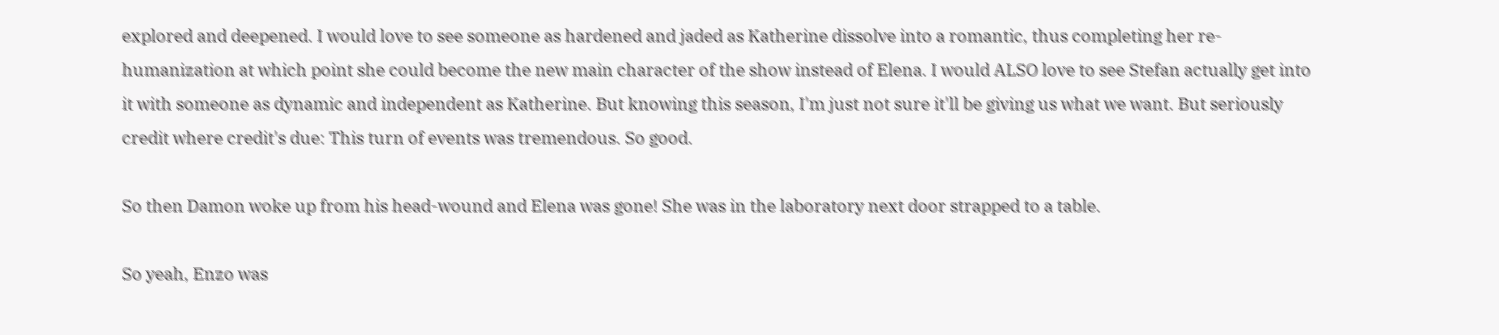explored and deepened. I would love to see someone as hardened and jaded as Katherine dissolve into a romantic, thus completing her re-humanization at which point she could become the new main character of the show instead of Elena. I would ALSO love to see Stefan actually get into it with someone as dynamic and independent as Katherine. But knowing this season, I'm just not sure it'll be giving us what we want. But seriously credit where credit's due: This turn of events was tremendous. So good.

So then Damon woke up from his head-wound and Elena was gone! She was in the laboratory next door strapped to a table.

So yeah, Enzo was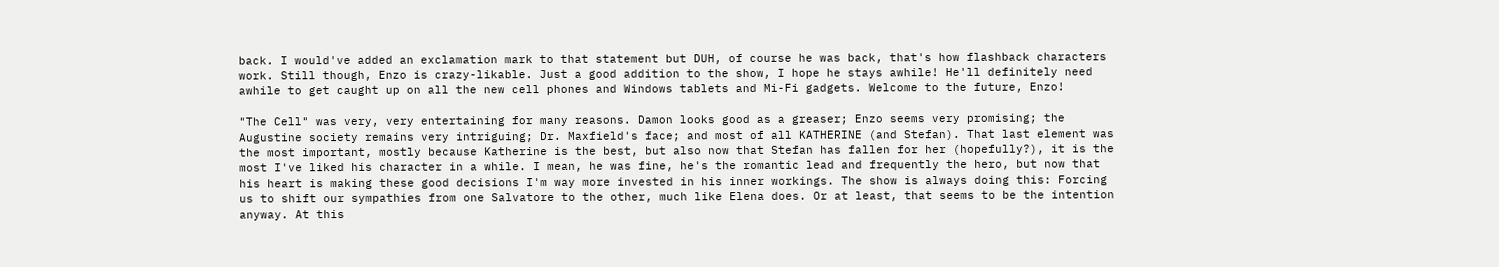back. I would've added an exclamation mark to that statement but DUH, of course he was back, that's how flashback characters work. Still though, Enzo is crazy-likable. Just a good addition to the show, I hope he stays awhile! He'll definitely need awhile to get caught up on all the new cell phones and Windows tablets and Mi-Fi gadgets. Welcome to the future, Enzo!

"The Cell" was very, very entertaining for many reasons. Damon looks good as a greaser; Enzo seems very promising; the Augustine society remains very intriguing; Dr. Maxfield's face; and most of all KATHERINE (and Stefan). That last element was the most important, mostly because Katherine is the best, but also now that Stefan has fallen for her (hopefully?), it is the most I've liked his character in a while. I mean, he was fine, he's the romantic lead and frequently the hero, but now that his heart is making these good decisions I'm way more invested in his inner workings. The show is always doing this: Forcing us to shift our sympathies from one Salvatore to the other, much like Elena does. Or at least, that seems to be the intention anyway. At this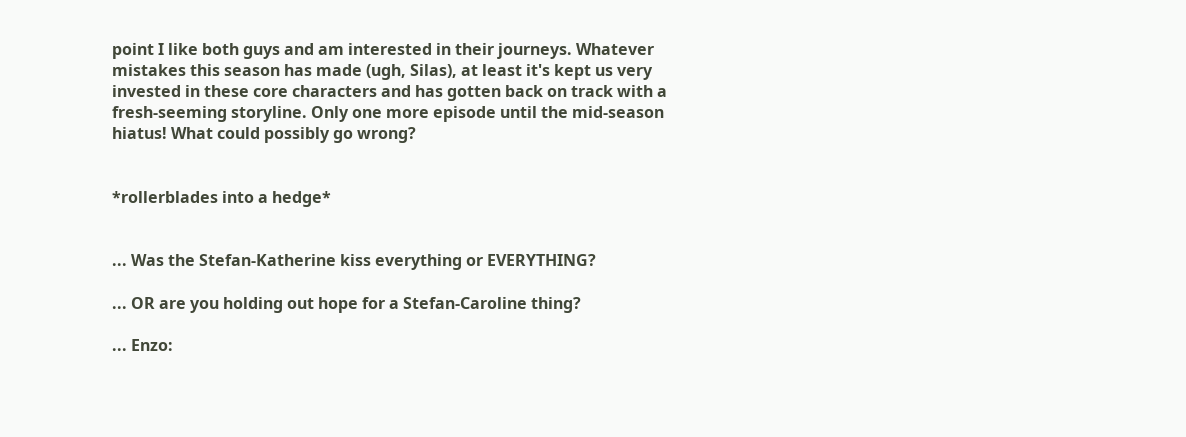point I like both guys and am interested in their journeys. Whatever mistakes this season has made (ugh, Silas), at least it's kept us very invested in these core characters and has gotten back on track with a fresh-seeming storyline. Only one more episode until the mid-season hiatus! What could possibly go wrong?


*rollerblades into a hedge*


... Was the Stefan-Katherine kiss everything or EVERYTHING?

... OR are you holding out hope for a Stefan-Caroline thing?

... Enzo: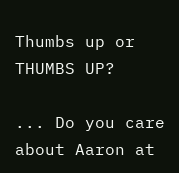Thumbs up or THUMBS UP?

... Do you care about Aaron at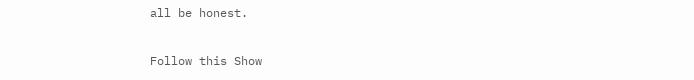all be honest.

Follow this Show